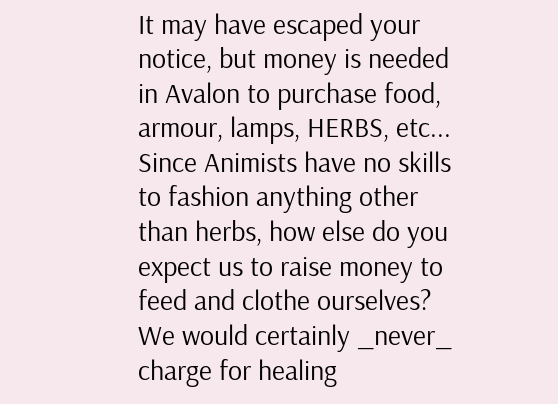It may have escaped your notice, but money is needed in Avalon to purchase food, armour, lamps, HERBS, etc... Since Animists have no skills to fashion anything other than herbs, how else do you expect us to raise money to feed and clothe ourselves? We would certainly _never_ charge for healing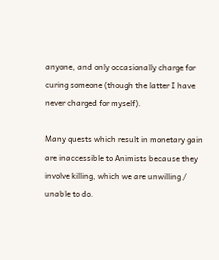anyone, and only occasionally charge for curing someone (though the latter I have never charged for myself).

Many quests which result in monetary gain are inaccessible to Animists because they involve killing, which we are unwilling / unable to do.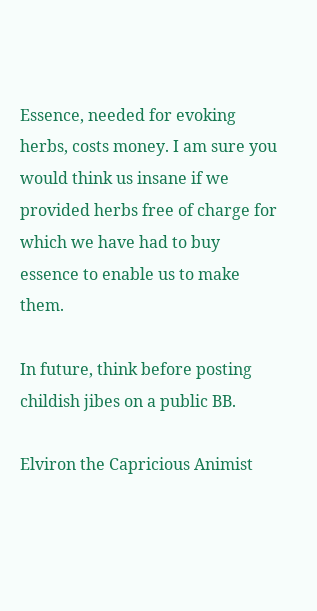Essence, needed for evoking herbs, costs money. I am sure you would think us insane if we provided herbs free of charge for which we have had to buy essence to enable us to make them.

In future, think before posting childish jibes on a public BB.

Elviron the Capricious Animist